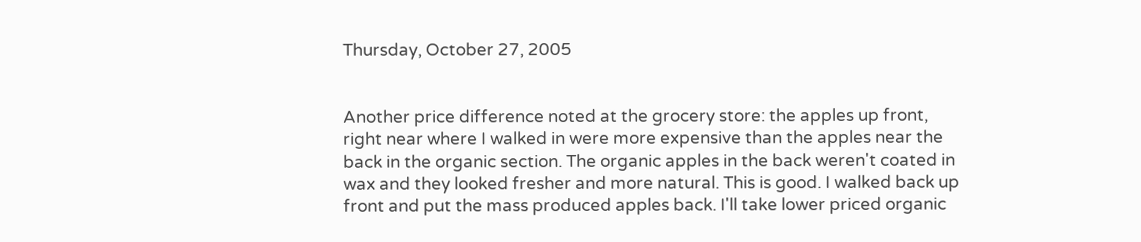Thursday, October 27, 2005


Another price difference noted at the grocery store: the apples up front, right near where I walked in were more expensive than the apples near the back in the organic section. The organic apples in the back weren't coated in wax and they looked fresher and more natural. This is good. I walked back up front and put the mass produced apples back. I'll take lower priced organic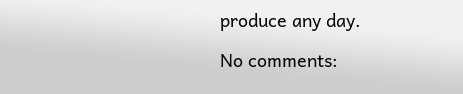produce any day.

No comments: